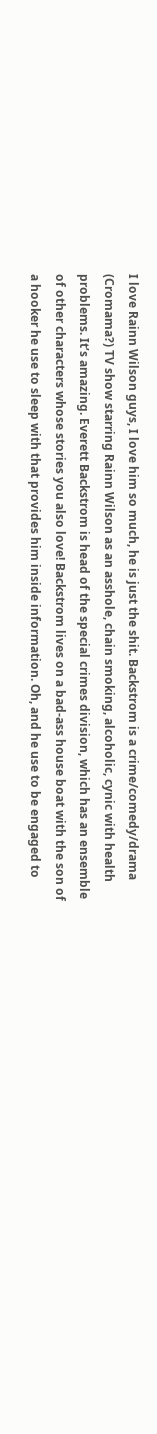I love Rainn Wilson guys, I love him so much, he is just the shit. Backstrom is a crime/comedy/drama (Cromama?) TV show starring Rainn Wilson as an asshole, chain smoking, alcoholic, cynic with health problems. It’s amazing. Everett Backstrom is head of the special crimes division, which has an ensemble of other characters whose stories you also love! Backstrom lives on a bad-ass house boat with the son of a hooker he use to sleep with that provides him inside information. Oh, and he use to be engaged to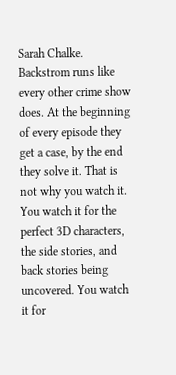Sarah Chalke. Backstrom runs like every other crime show does. At the beginning of every episode they get a case, by the end they solve it. That is not why you watch it. You watch it for the perfect 3D characters, the side stories, and back stories being uncovered. You watch it for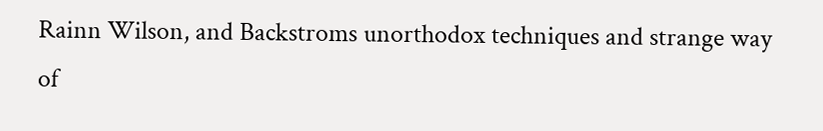Rainn Wilson, and Backstroms unorthodox techniques and strange way of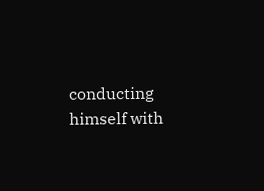conducting himself with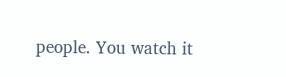people. You watch it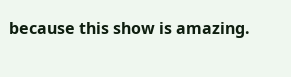because this show is amazing.